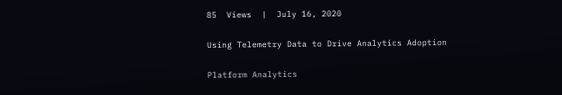85  Views  |  July 16, 2020

Using Telemetry Data to Drive Analytics Adoption

Platform Analytics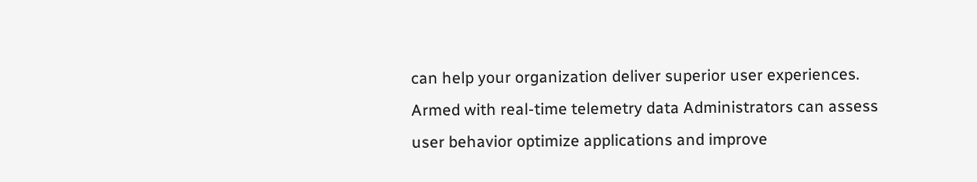can help your organization deliver superior user experiences. Armed with real-time telemetry data Administrators can assess user behavior optimize applications and improve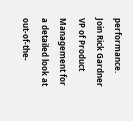performance. Join Rick Gardner VP of Product Management for a detailed look at out-of-the-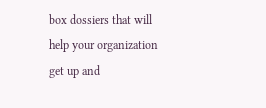box dossiers that will help your organization get up and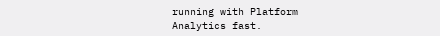running with Platform Analytics fast.